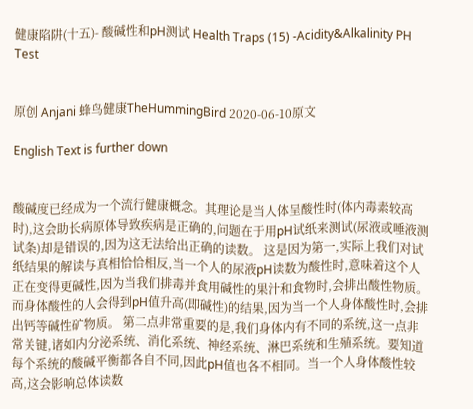健康陷阱(十五)- 酸碱性和pH测试 Health Traps (15) -Acidity&Alkalinity PH Test


原创 Anjani 蜂鸟健康TheHummingBird 2020-06-10原文

English Text is further down


酸碱度已经成为一个流行健康概念。其理论是当人体呈酸性时(体内毒素较高时),这会助长病原体导致疾病是正确的,问题在于用pH试纸来测试(尿液或唾液测试条)却是错误的,因为这无法给出正确的读数。 这是因为第一,实际上我们对试纸结果的解读与真相恰恰相反,当一个人的尿液pH读数为酸性时,意味着这个人正在变得更碱性,因为当我们排毒并食用碱性的果汁和食物时,会排出酸性物质。而身体酸性的人会得到pH值升高(即碱性)的结果,因为当一个人身体酸性时,会排出钙等碱性矿物质。 第二点非常重要的是,我们身体内有不同的系统,这一点非常关键,诸如内分泌系统、消化系统、神经系统、淋巴系统和生殖系统。要知道每个系统的酸碱平衡都各自不同,因此pH值也各不相同。当一个人身体酸性较高,这会影响总体读数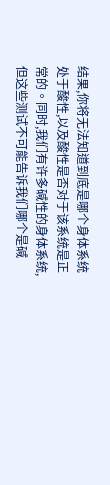结果,你将无法知道到底是哪个身体系统处于酸性,以及酸性是否对于该系统是正常的。同时,我们有许多碱性的身体系统,但这些测试不可能告诉我们哪个是碱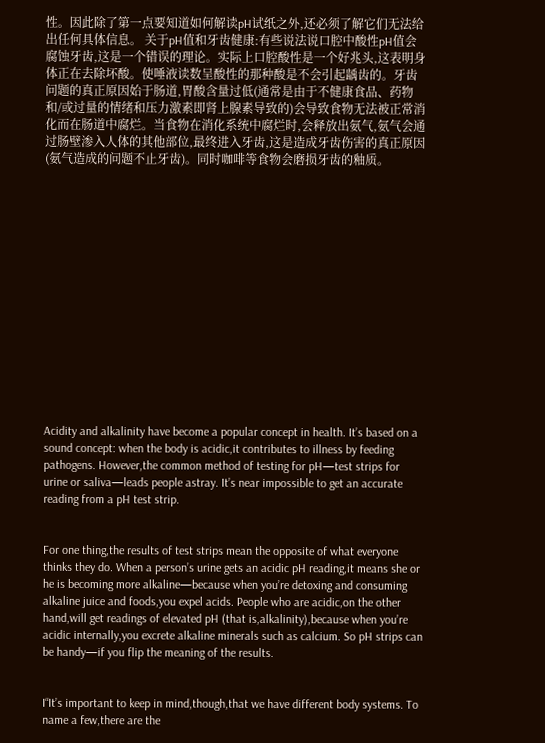性。因此除了第一点要知道如何解读pH试纸之外,还必须了解它们无法给出任何具体信息。 关于pH值和牙齿健康:有些说法说口腔中酸性pH值会腐蚀牙齿,这是一个错误的理论。实际上口腔酸性是一个好兆头,这表明身体正在去除坏酸。使唾液读数呈酸性的那种酸是不会引起龋齿的。牙齿问题的真正原因始于肠道,胃酸含量过低(通常是由于不健康食品、药物和/或过量的情绪和压力激素即肾上腺素导致的)会导致食物无法被正常消化而在肠道中腐烂。当食物在消化系统中腐烂时,会释放出氨气,氨气会通过肠壁渗入人体的其他部位,最终进入牙齿,这是造成牙齿伤害的真正原因(氨气造成的问题不止牙齿)。同时咖啡等食物会磨损牙齿的釉质。















Acidity and alkalinity have become a popular concept in health. It’s based on a sound concept: when the body is acidic,it contributes to illness by feeding pathogens. However,the common method of testing for pH—test strips for urine or saliva—leads people astray. It’s near impossible to get an accurate reading from a pH test strip.


For one thing,the results of test strips mean the opposite of what everyone thinks they do. When a person’s urine gets an acidic pH reading,it means she or he is becoming more alkaline—because when you’re detoxing and consuming alkaline juice and foods,you expel acids. People who are acidic,on the other hand,will get readings of elevated pH (that is,alkalinity),because when you’re acidic internally,you excrete alkaline minerals such as calcium. So pH strips can be handy—if you flip the meaning of the results.


I“It’s important to keep in mind,though,that we have different body systems. To name a few,there are the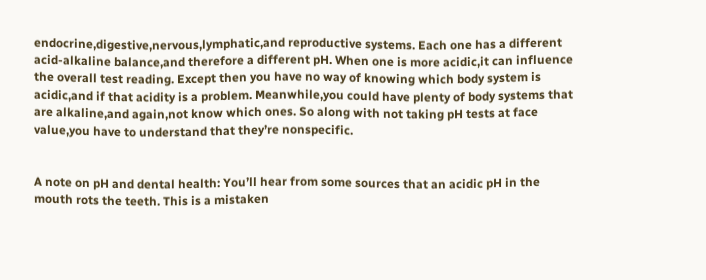endocrine,digestive,nervous,lymphatic,and reproductive systems. Each one has a different acid-alkaline balance,and therefore a different pH. When one is more acidic,it can influence the overall test reading. Except then you have no way of knowing which body system is acidic,and if that acidity is a problem. Meanwhile,you could have plenty of body systems that are alkaline,and again,not know which ones. So along with not taking pH tests at face value,you have to understand that they’re nonspecific.


A note on pH and dental health: You’ll hear from some sources that an acidic pH in the mouth rots the teeth. This is a mistaken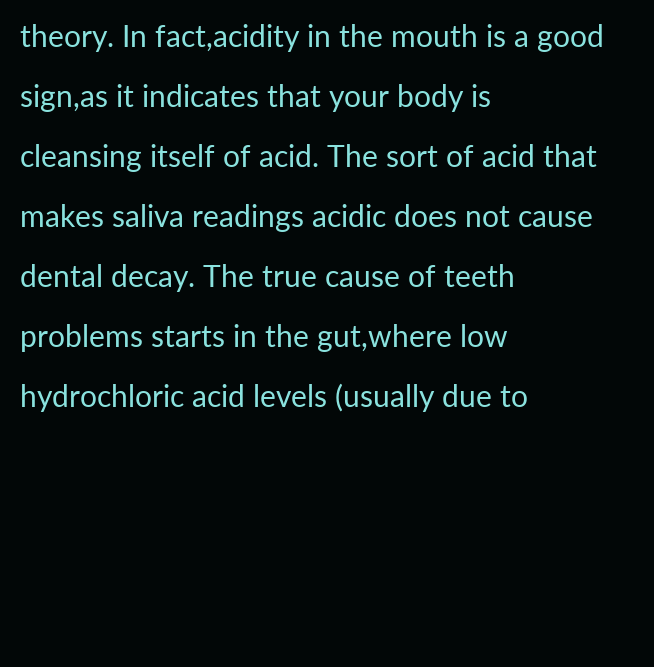theory. In fact,acidity in the mouth is a good sign,as it indicates that your body is cleansing itself of acid. The sort of acid that makes saliva readings acidic does not cause dental decay. The true cause of teeth problems starts in the gut,where low hydrochloric acid levels (usually due to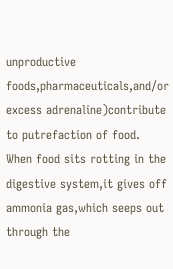unproductive foods,pharmaceuticals,and/or excess adrenaline)contribute to putrefaction of food. When food sits rotting in the digestive system,it gives off ammonia gas,which seeps out through the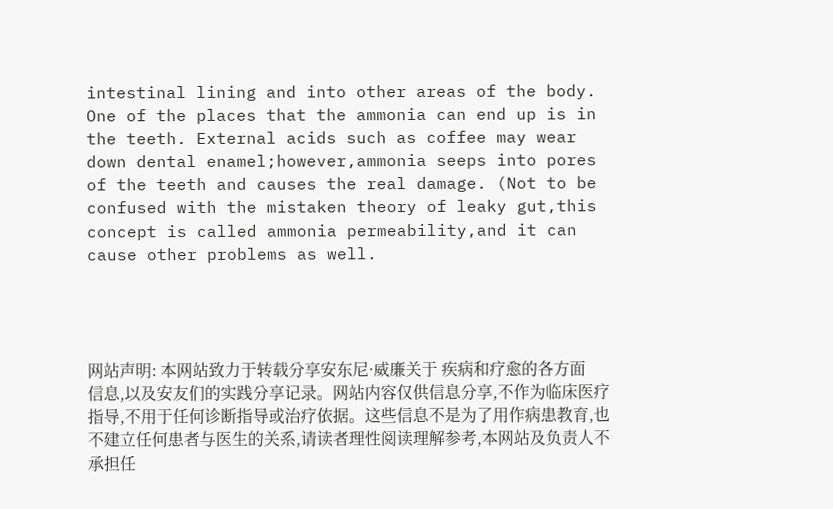intestinal lining and into other areas of the body. One of the places that the ammonia can end up is in the teeth. External acids such as coffee may wear down dental enamel;however,ammonia seeps into pores of the teeth and causes the real damage. (Not to be confused with the mistaken theory of leaky gut,this concept is called ammonia permeability,and it can cause other problems as well.




网站声明: 本网站致力于转载分享安东尼·威廉关于 疾病和疗愈的各方面信息,以及安友们的实践分享记录。网站内容仅供信息分享,不作为临床医疗指导,不用于任何诊断指导或治疗依据。这些信息不是为了用作病患教育,也不建立任何患者与医生的关系,请读者理性阅读理解参考,本网站及负责人不承担任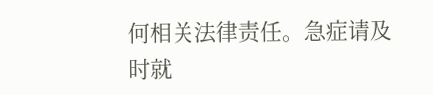何相关法律责任。急症请及时就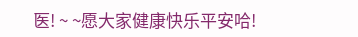医! ~ ~愿大家健康快乐平安哈!